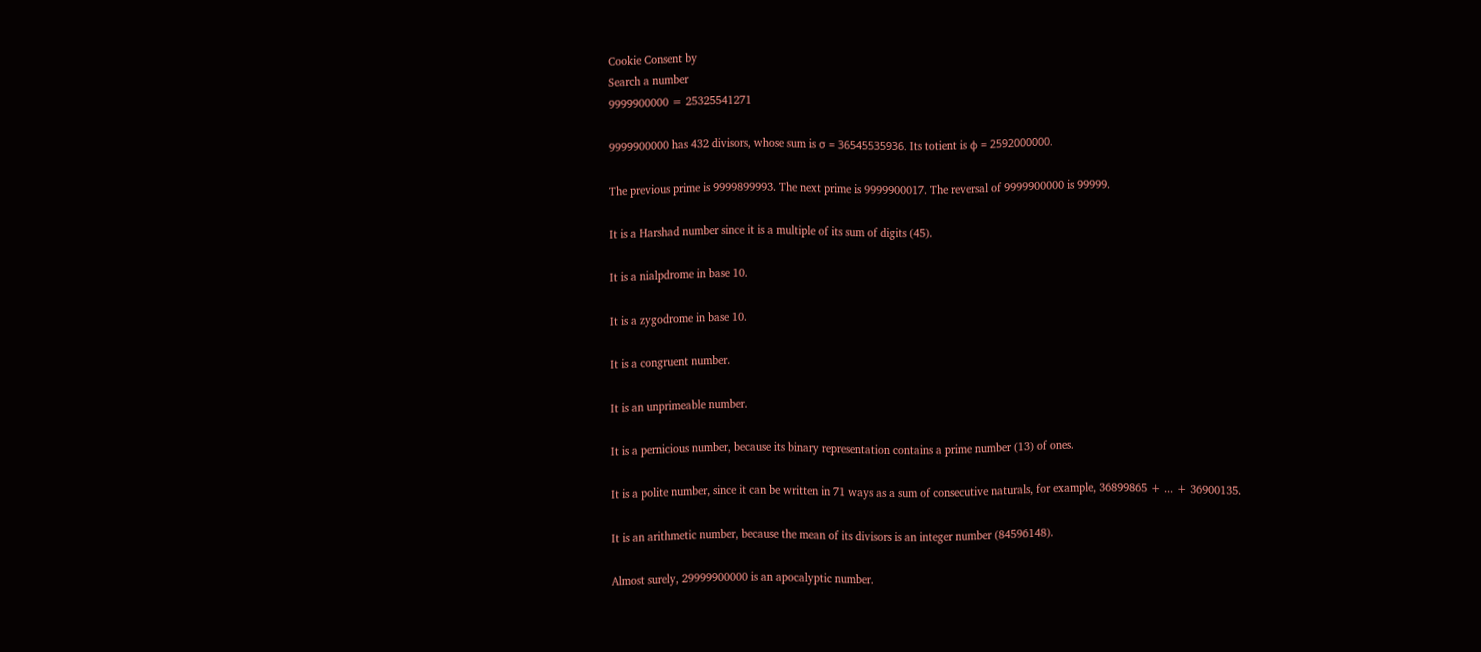Cookie Consent by
Search a number
9999900000 = 25325541271

9999900000 has 432 divisors, whose sum is σ = 36545535936. Its totient is φ = 2592000000.

The previous prime is 9999899993. The next prime is 9999900017. The reversal of 9999900000 is 99999.

It is a Harshad number since it is a multiple of its sum of digits (45).

It is a nialpdrome in base 10.

It is a zygodrome in base 10.

It is a congruent number.

It is an unprimeable number.

It is a pernicious number, because its binary representation contains a prime number (13) of ones.

It is a polite number, since it can be written in 71 ways as a sum of consecutive naturals, for example, 36899865 + ... + 36900135.

It is an arithmetic number, because the mean of its divisors is an integer number (84596148).

Almost surely, 29999900000 is an apocalyptic number.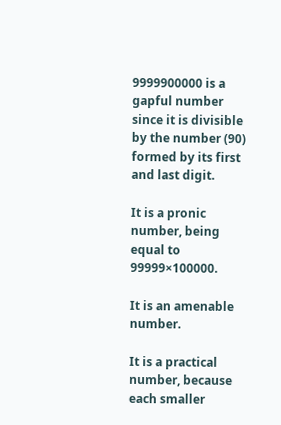9999900000 is a gapful number since it is divisible by the number (90) formed by its first and last digit.

It is a pronic number, being equal to 99999×100000.

It is an amenable number.

It is a practical number, because each smaller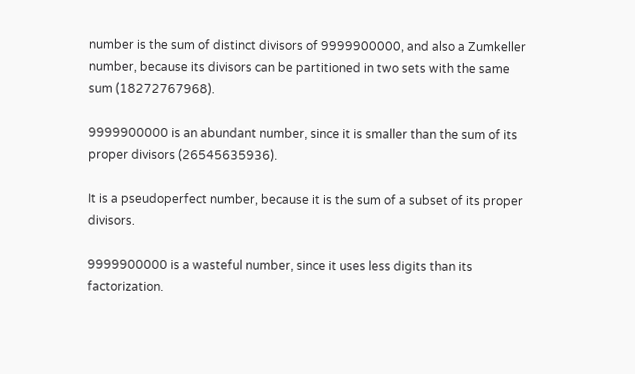number is the sum of distinct divisors of 9999900000, and also a Zumkeller number, because its divisors can be partitioned in two sets with the same sum (18272767968).

9999900000 is an abundant number, since it is smaller than the sum of its proper divisors (26545635936).

It is a pseudoperfect number, because it is the sum of a subset of its proper divisors.

9999900000 is a wasteful number, since it uses less digits than its factorization.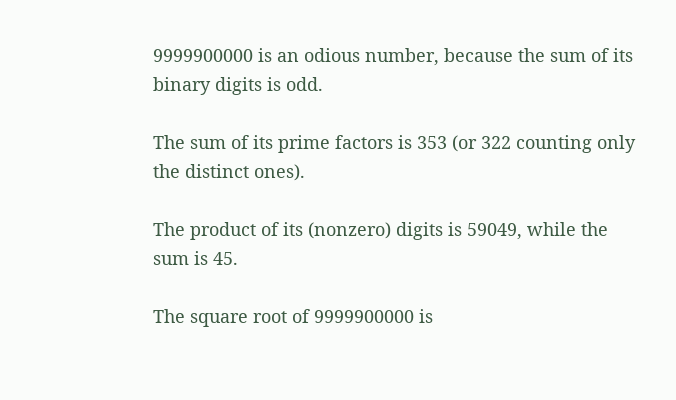9999900000 is an odious number, because the sum of its binary digits is odd.

The sum of its prime factors is 353 (or 322 counting only the distinct ones).

The product of its (nonzero) digits is 59049, while the sum is 45.

The square root of 9999900000 is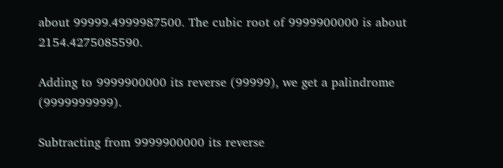about 99999.4999987500. The cubic root of 9999900000 is about 2154.4275085590.

Adding to 9999900000 its reverse (99999), we get a palindrome (9999999999).

Subtracting from 9999900000 its reverse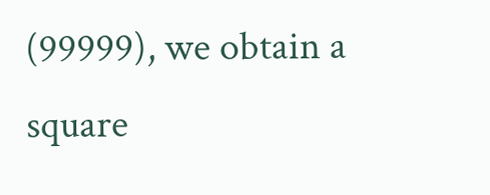(99999), we obtain a square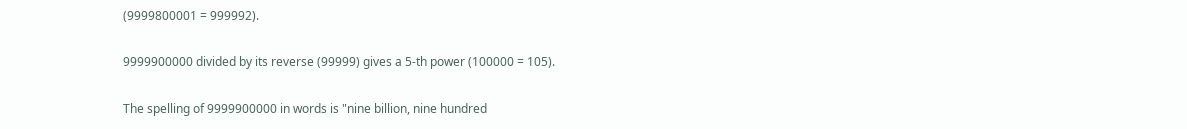(9999800001 = 999992).

9999900000 divided by its reverse (99999) gives a 5-th power (100000 = 105).

The spelling of 9999900000 in words is "nine billion, nine hundred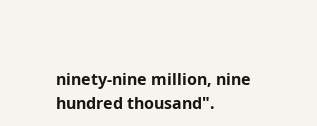ninety-nine million, nine hundred thousand".